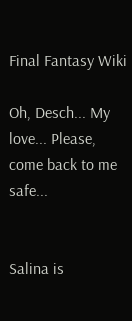Final Fantasy Wiki

Oh, Desch... My love... Please, come back to me safe...


Salina is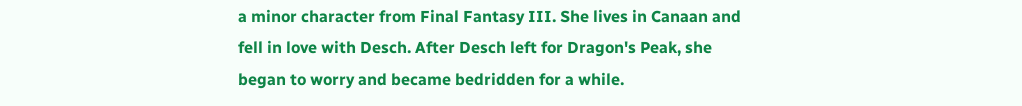a minor character from Final Fantasy III. She lives in Canaan and fell in love with Desch. After Desch left for Dragon's Peak, she began to worry and became bedridden for a while.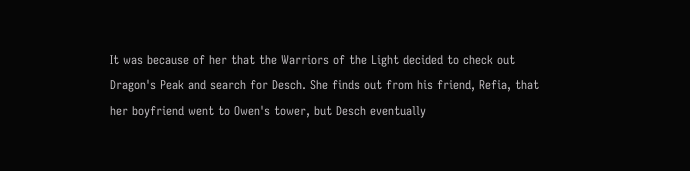It was because of her that the Warriors of the Light decided to check out Dragon's Peak and search for Desch. She finds out from his friend, Refia, that her boyfriend went to Owen's tower, but Desch eventually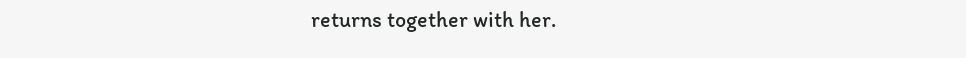returns together with her.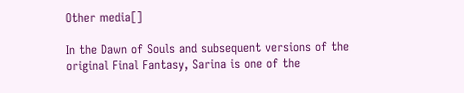Other media[]

In the Dawn of Souls and subsequent versions of the original Final Fantasy, Sarina is one of the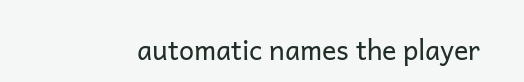automatic names the player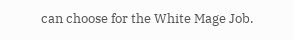can choose for the White Mage Job.